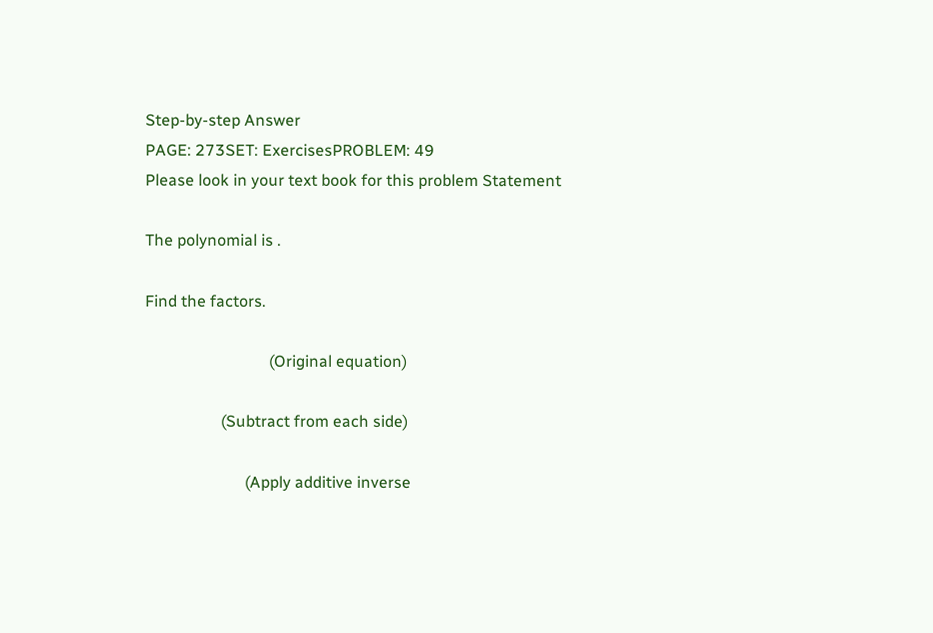Step-by-step Answer
PAGE: 273SET: ExercisesPROBLEM: 49
Please look in your text book for this problem Statement

The polynomial is .

Find the factors.

                               (Original equation)

                   (Subtract from each side)

                         (Apply additive inverse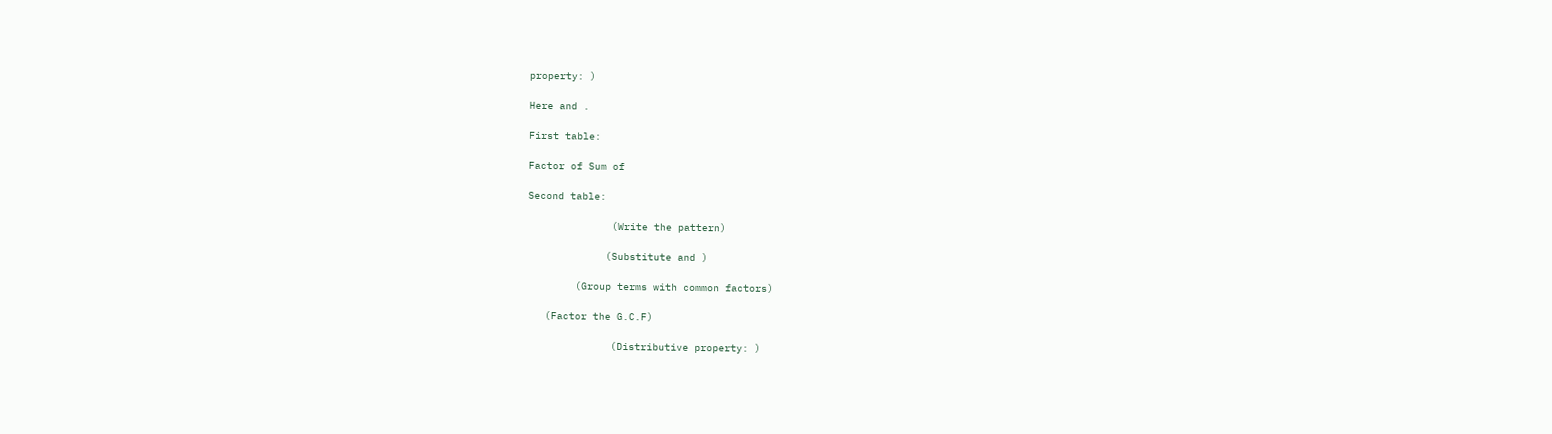property: )

Here and .

First table:

Factor of Sum of

Second table:

              (Write the pattern)

             (Substitute and )

        (Group terms with common factors)

   (Factor the G.C.F)

              (Distributive property: )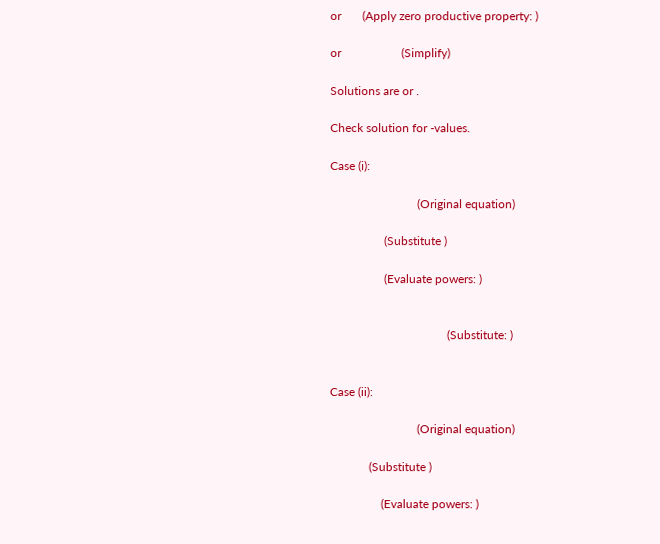or       (Apply zero productive property: )

or                    (Simplify)

Solutions are or .

Check solution for -values.

Case (i):

                             (Original equation)

                  (Substitute )

                  (Evaluate powers: )


                                       (Substitute: )


Case (ii):

                             (Original equation)

             (Substitute )

                 (Evaluate powers: )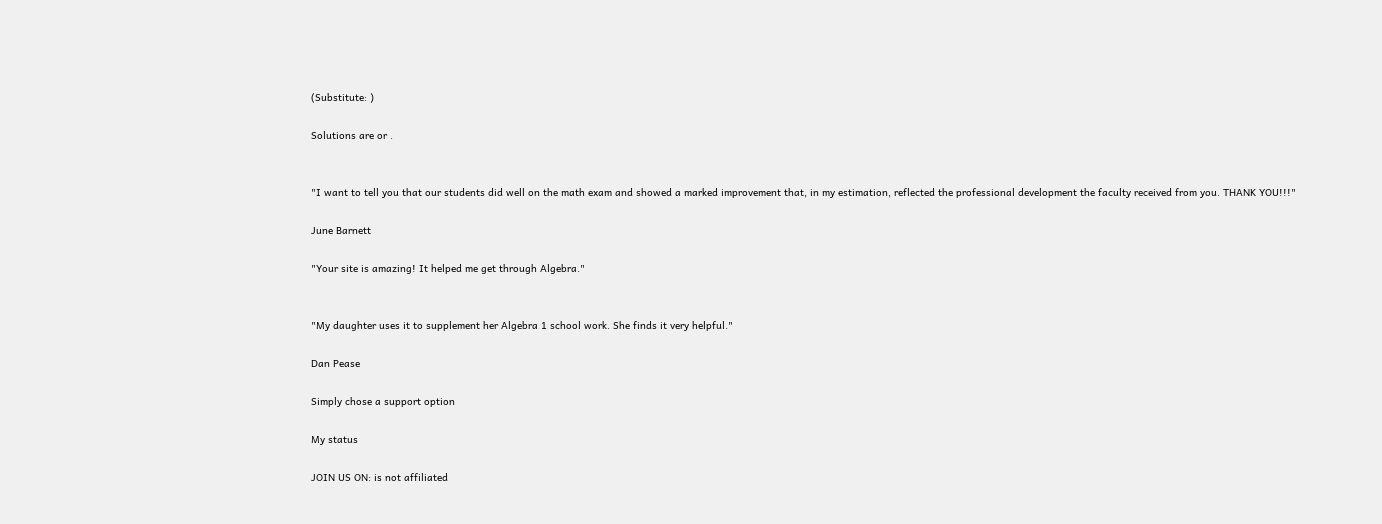(Substitute: )

Solutions are or .


"I want to tell you that our students did well on the math exam and showed a marked improvement that, in my estimation, reflected the professional development the faculty received from you. THANK YOU!!!"

June Barnett

"Your site is amazing! It helped me get through Algebra."


"My daughter uses it to supplement her Algebra 1 school work. She finds it very helpful."

Dan Pease

Simply chose a support option

My status

JOIN US ON: is not affiliated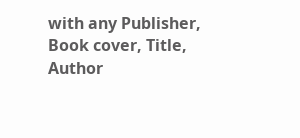with any Publisher, Book cover, Title, Author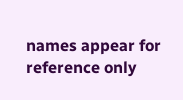names appear for reference only